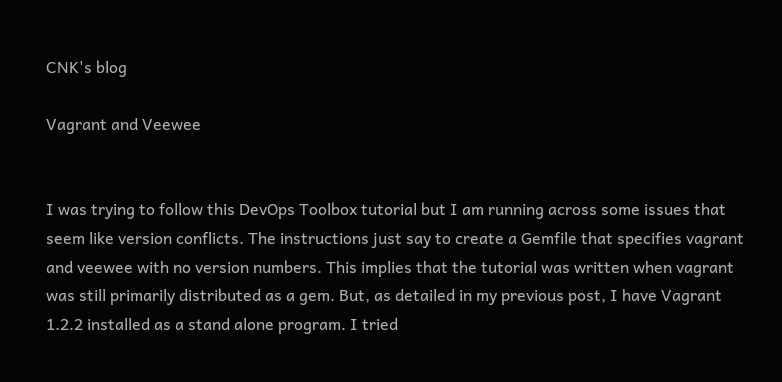CNK's blog

Vagrant and Veewee


I was trying to follow this DevOps Toolbox tutorial but I am running across some issues that seem like version conflicts. The instructions just say to create a Gemfile that specifies vagrant and veewee with no version numbers. This implies that the tutorial was written when vagrant was still primarily distributed as a gem. But, as detailed in my previous post, I have Vagrant 1.2.2 installed as a stand alone program. I tried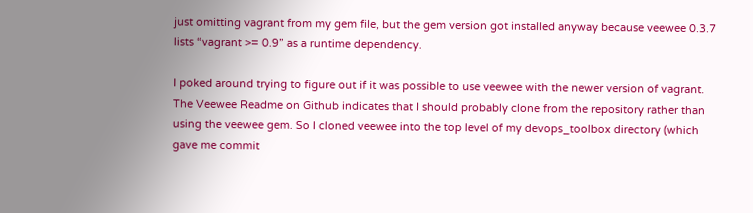just omitting vagrant from my gem file, but the gem version got installed anyway because veewee 0.3.7 lists “vagrant >= 0.9” as a runtime dependency.

I poked around trying to figure out if it was possible to use veewee with the newer version of vagrant. The Veewee Readme on Github indicates that I should probably clone from the repository rather than using the veewee gem. So I cloned veewee into the top level of my devops_toolbox directory (which gave me commit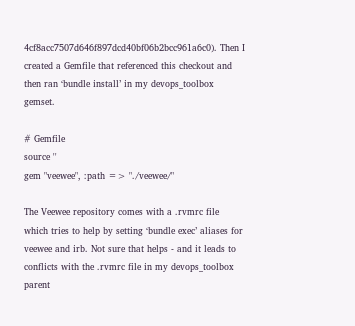4cf8acc7507d646f897dcd40bf06b2bcc961a6c0). Then I created a Gemfile that referenced this checkout and then ran ‘bundle install’ in my devops_toolbox gemset.

# Gemfile
source ''
gem "veewee", :path => "./veewee/"

The Veewee repository comes with a .rvmrc file which tries to help by setting ‘bundle exec’ aliases for veewee and irb. Not sure that helps - and it leads to conflicts with the .rvmrc file in my devops_toolbox parent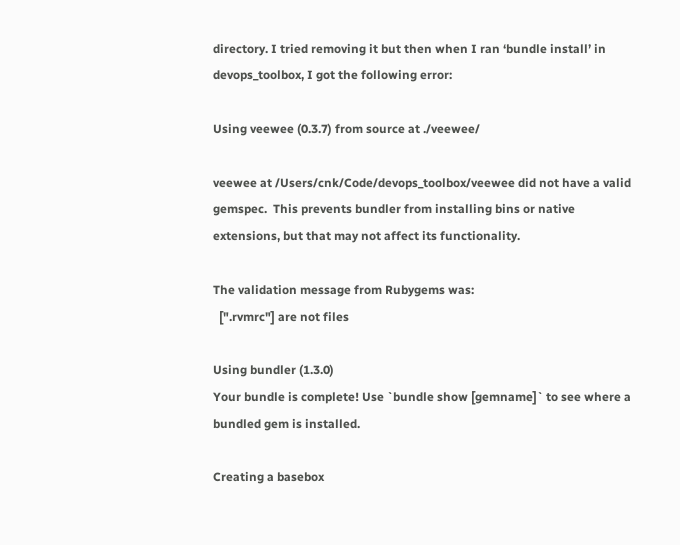directory. I tried removing it but then when I ran ‘bundle install’ in devops_toolbox, I got the following error:

Using veewee (0.3.7) from source at ./veewee/

veewee at /Users/cnk/Code/devops_toolbox/veewee did not have a valid
gemspec.  This prevents bundler from installing bins or native
extensions, but that may not affect its functionality.

The validation message from Rubygems was:
  [".rvmrc"] are not files

Using bundler (1.3.0)
Your bundle is complete! Use `bundle show [gemname]` to see where a bundled gem is installed.

Creating a basebox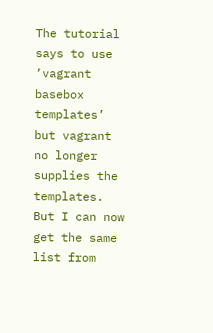The tutorial says to use ‘vagrant basebox templates’ but vagrant no longer supplies the templates. But I can now get the same list from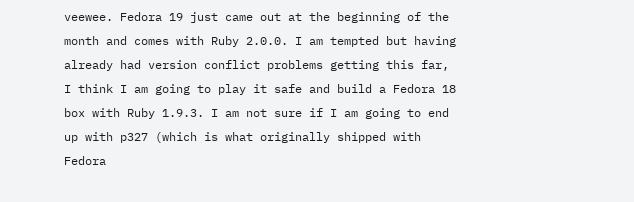veewee. Fedora 19 just came out at the beginning of the month and comes with Ruby 2.0.0. I am tempted but having already had version conflict problems getting this far, I think I am going to play it safe and build a Fedora 18 box with Ruby 1.9.3. I am not sure if I am going to end up with p327 (which is what originally shipped with Fedora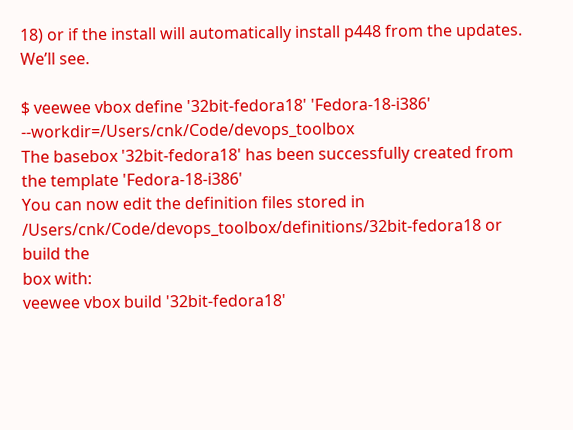18) or if the install will automatically install p448 from the updates. We’ll see.

$ veewee vbox define '32bit-fedora18' 'Fedora-18-i386' --workdir=/Users/cnk/Code/devops_toolbox
The basebox '32bit-fedora18' has been successfully created from the template 'Fedora-18-i386'
You can now edit the definition files stored in
/Users/cnk/Code/devops_toolbox/definitions/32bit-fedora18 or build the
box with:
veewee vbox build '32bit-fedora18'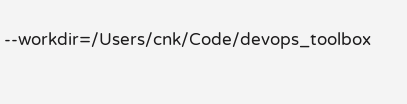--workdir=/Users/cnk/Code/devops_toolbox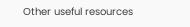Other useful resources